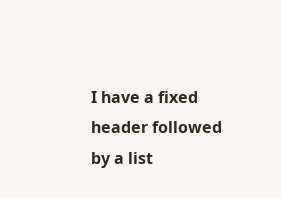I have a fixed header followed by a list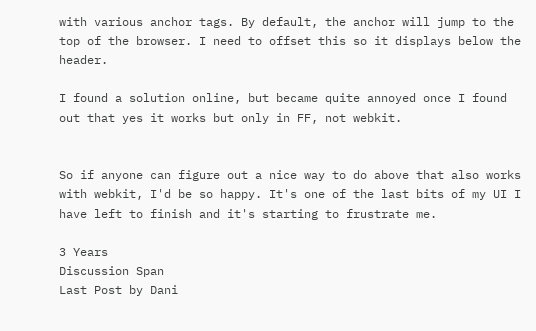with various anchor tags. By default, the anchor will jump to the top of the browser. I need to offset this so it displays below the header.

I found a solution online, but became quite annoyed once I found out that yes it works but only in FF, not webkit.


So if anyone can figure out a nice way to do above that also works with webkit, I'd be so happy. It's one of the last bits of my UI I have left to finish and it's starting to frustrate me.

3 Years
Discussion Span
Last Post by Dani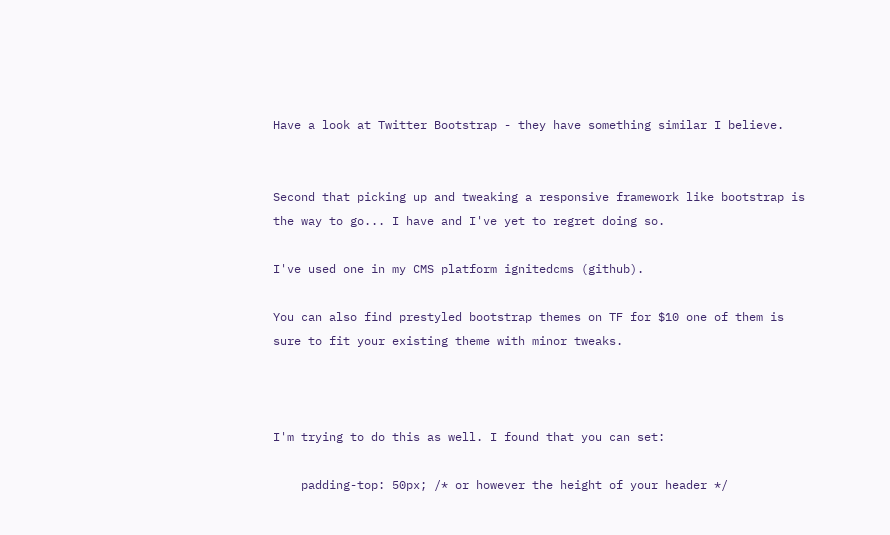Have a look at Twitter Bootstrap - they have something similar I believe.


Second that picking up and tweaking a responsive framework like bootstrap is the way to go... I have and I've yet to regret doing so.

I've used one in my CMS platform ignitedcms (github).

You can also find prestyled bootstrap themes on TF for $10 one of them is sure to fit your existing theme with minor tweaks.



I'm trying to do this as well. I found that you can set:

    padding-top: 50px; /* or however the height of your header */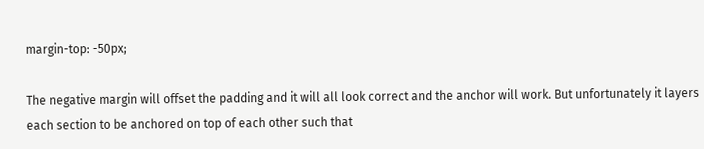margin-top: -50px;

The negative margin will offset the padding and it will all look correct and the anchor will work. But unfortunately it layers each section to be anchored on top of each other such that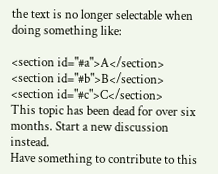the text is no longer selectable when doing something like:

<section id="#a">A</section>
<section id="#b">B</section>
<section id="#c">C</section>
This topic has been dead for over six months. Start a new discussion instead.
Have something to contribute to this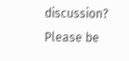discussion? Please be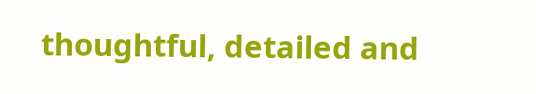thoughtful, detailed and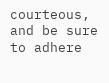courteous, and be sure to adhere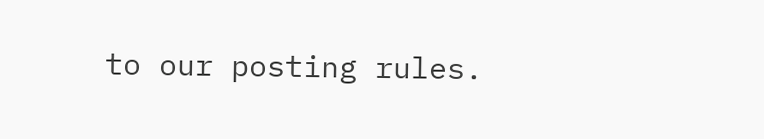to our posting rules.